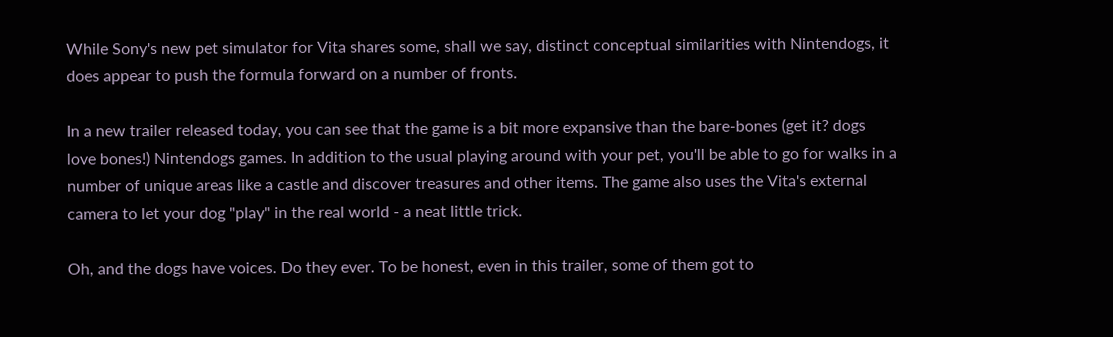While Sony's new pet simulator for Vita shares some, shall we say, distinct conceptual similarities with Nintendogs, it does appear to push the formula forward on a number of fronts.

In a new trailer released today, you can see that the game is a bit more expansive than the bare-bones (get it? dogs love bones!) Nintendogs games. In addition to the usual playing around with your pet, you'll be able to go for walks in a number of unique areas like a castle and discover treasures and other items. The game also uses the Vita's external camera to let your dog "play" in the real world - a neat little trick.

Oh, and the dogs have voices. Do they ever. To be honest, even in this trailer, some of them got to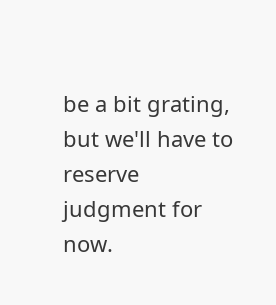be a bit grating, but we'll have to reserve judgment for now.